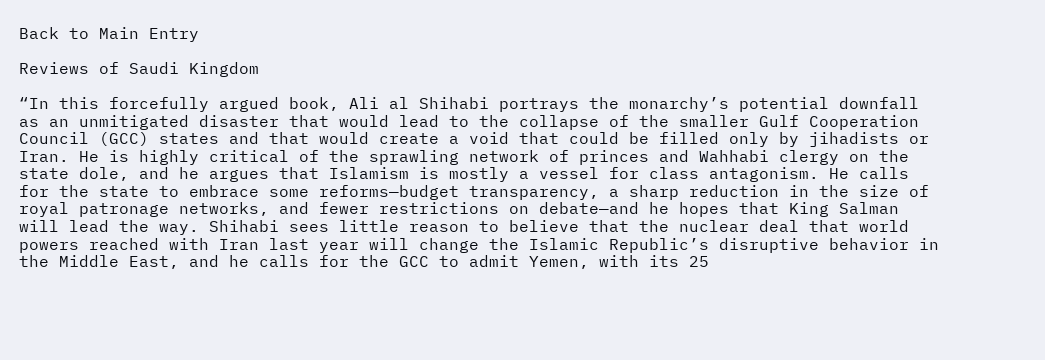Back to Main Entry

Reviews of Saudi Kingdom

“In this forcefully argued book, Ali al Shihabi portrays the monarchy’s potential downfall as an unmitigated disaster that would lead to the collapse of the smaller Gulf Cooperation Council (GCC) states and that would create a void that could be filled only by jihadists or Iran. He is highly critical of the sprawling network of princes and Wahhabi clergy on the state dole, and he argues that Islamism is mostly a vessel for class antagonism. He calls for the state to embrace some reforms—budget transparency, a sharp reduction in the size of royal patronage networks, and fewer restrictions on debate—and he hopes that King Salman will lead the way. Shihabi sees little reason to believe that the nuclear deal that world powers reached with Iran last year will change the Islamic Republic’s disruptive behavior in the Middle East, and he calls for the GCC to admit Yemen, with its 25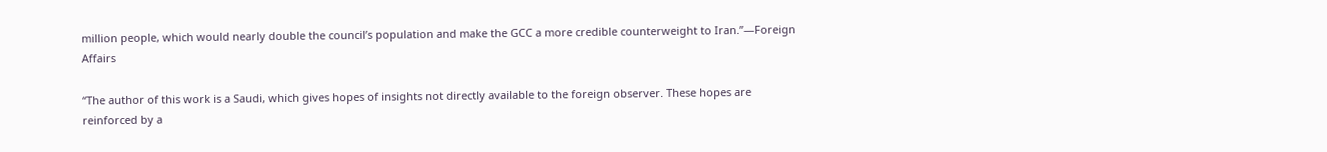million people, which would nearly double the council’s population and make the GCC a more credible counterweight to Iran.”—Foreign Affairs

“The author of this work is a Saudi, which gives hopes of insights not directly available to the foreign observer. These hopes are reinforced by a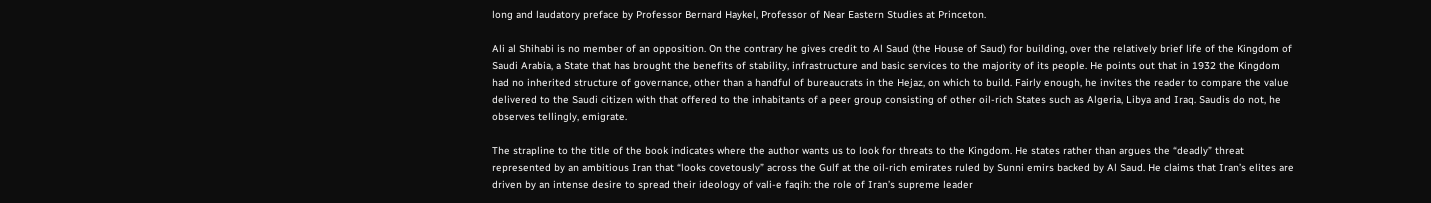long and laudatory preface by Professor Bernard Haykel, Professor of Near Eastern Studies at Princeton.

Ali al Shihabi is no member of an opposition. On the contrary he gives credit to Al Saud (the House of Saud) for building, over the relatively brief life of the Kingdom of Saudi Arabia, a State that has brought the benefits of stability, infrastructure and basic services to the majority of its people. He points out that in 1932 the Kingdom had no inherited structure of governance, other than a handful of bureaucrats in the Hejaz, on which to build. Fairly enough, he invites the reader to compare the value delivered to the Saudi citizen with that offered to the inhabitants of a peer group consisting of other oil-rich States such as Algeria, Libya and Iraq. Saudis do not, he observes tellingly, emigrate.

The strapline to the title of the book indicates where the author wants us to look for threats to the Kingdom. He states rather than argues the “deadly” threat represented by an ambitious Iran that “looks covetously” across the Gulf at the oil-rich emirates ruled by Sunni emirs backed by Al Saud. He claims that Iran’s elites are driven by an intense desire to spread their ideology of vali-e faqih: the role of Iran’s supreme leader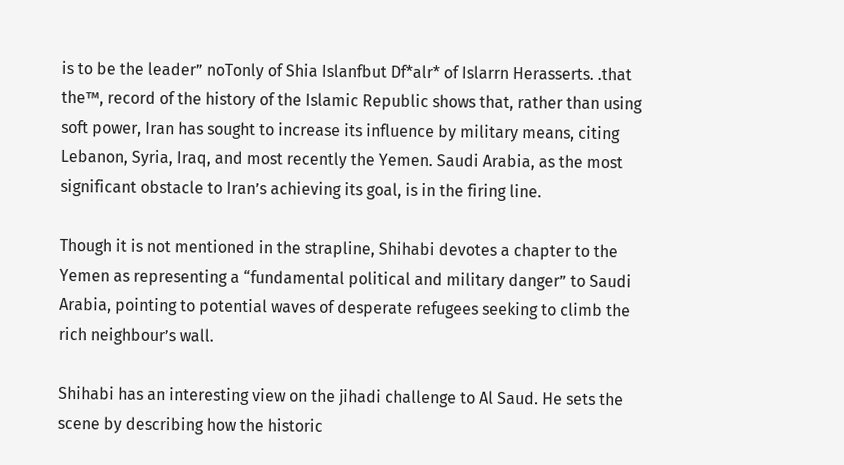is to be the leader” noTonly of Shia Islanfbut Df*alr* of Islarrn Herasserts. .that the™, record of the history of the Islamic Republic shows that, rather than using soft power, Iran has sought to increase its influence by military means, citing Lebanon, Syria, Iraq, and most recently the Yemen. Saudi Arabia, as the most significant obstacle to Iran’s achieving its goal, is in the firing line.

Though it is not mentioned in the strapline, Shihabi devotes a chapter to the Yemen as representing a “fundamental political and military danger” to Saudi Arabia, pointing to potential waves of desperate refugees seeking to climb the rich neighbour’s wall.

Shihabi has an interesting view on the jihadi challenge to Al Saud. He sets the scene by describing how the historic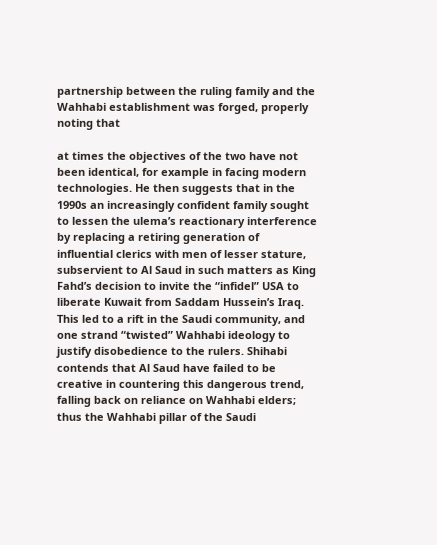partnership between the ruling family and the Wahhabi establishment was forged, properly noting that

at times the objectives of the two have not been identical, for example in facing modern technologies. He then suggests that in the 1990s an increasingly confident family sought to lessen the ulema’s reactionary interference by replacing a retiring generation of influential clerics with men of lesser stature, subservient to Al Saud in such matters as King Fahd’s decision to invite the “infidel” USA to liberate Kuwait from Saddam Hussein’s Iraq. This led to a rift in the Saudi community, and one strand “twisted” Wahhabi ideology to justify disobedience to the rulers. Shihabi contends that Al Saud have failed to be creative in countering this dangerous trend, falling back on reliance on Wahhabi elders; thus the Wahhabi pillar of the Saudi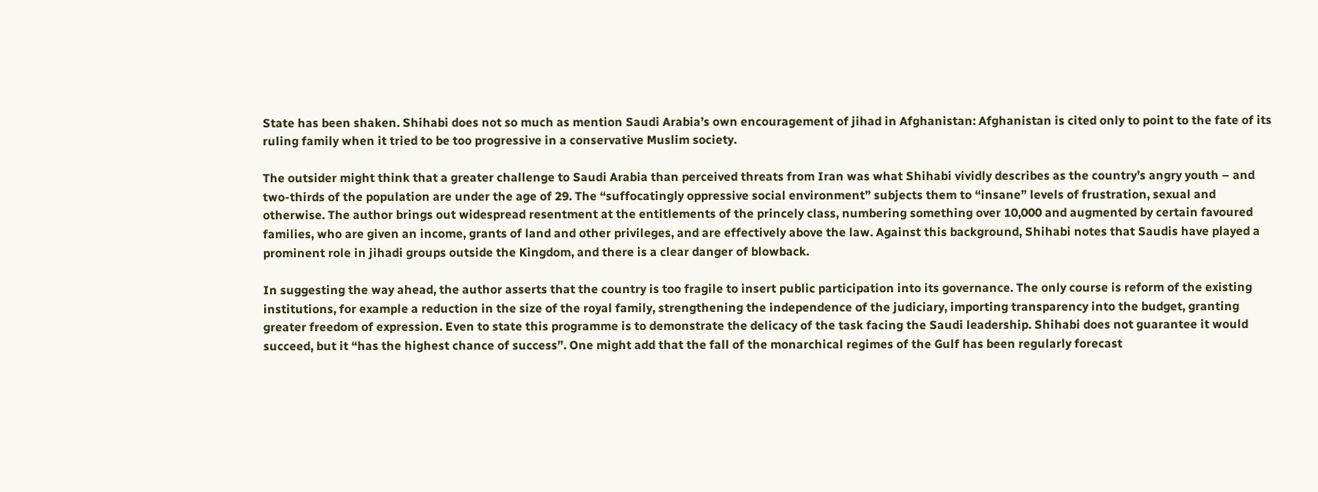State has been shaken. Shihabi does not so much as mention Saudi Arabia’s own encouragement of jihad in Afghanistan: Afghanistan is cited only to point to the fate of its ruling family when it tried to be too progressive in a conservative Muslim society.

The outsider might think that a greater challenge to Saudi Arabia than perceived threats from Iran was what Shihabi vividly describes as the country’s angry youth – and two-thirds of the population are under the age of 29. The “suffocatingly oppressive social environment” subjects them to “insane” levels of frustration, sexual and otherwise. The author brings out widespread resentment at the entitlements of the princely class, numbering something over 10,000 and augmented by certain favoured families, who are given an income, grants of land and other privileges, and are effectively above the law. Against this background, Shihabi notes that Saudis have played a prominent role in jihadi groups outside the Kingdom, and there is a clear danger of blowback.

In suggesting the way ahead, the author asserts that the country is too fragile to insert public participation into its governance. The only course is reform of the existing institutions, for example a reduction in the size of the royal family, strengthening the independence of the judiciary, importing transparency into the budget, granting greater freedom of expression. Even to state this programme is to demonstrate the delicacy of the task facing the Saudi leadership. Shihabi does not guarantee it would succeed, but it “has the highest chance of success”. One might add that the fall of the monarchical regimes of the Gulf has been regularly forecast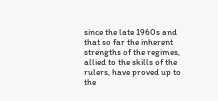since the late 1960s and that so far the inherent strengths of the regimes, allied to the skills of the rulers, have proved up to the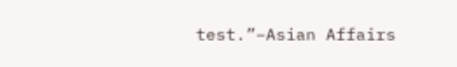test.”–Asian Affairs